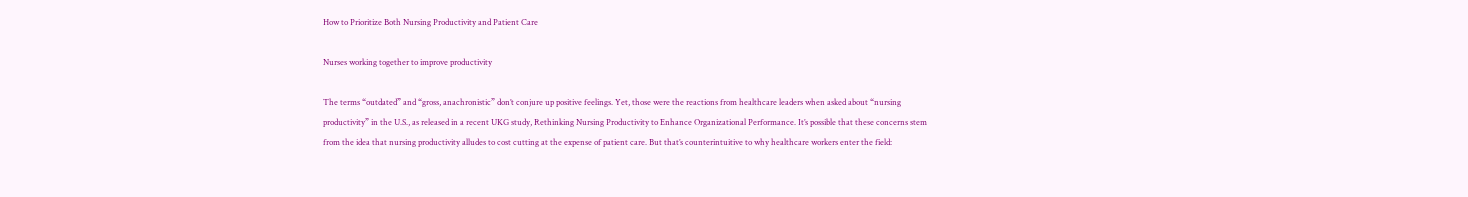How to Prioritize Both Nursing Productivity and Patient Care

Nurses working together to improve productivity

The terms “outdated” and “gross, anachronistic” don’t conjure up positive feelings. Yet, those were the reactions from healthcare leaders when asked about “nursing productivity” in the U.S., as released in a recent UKG study, Rethinking Nursing Productivity to Enhance Organizational Performance. It’s possible that these concerns stem from the idea that nursing productivity alludes to cost cutting at the expense of patient care. But that’s counterintuitive to why healthcare workers enter the field: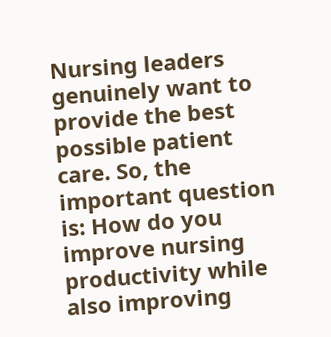Nursing leaders genuinely want to provide the best possible patient care. So, the important question is: How do you improve nursing productivity while also improving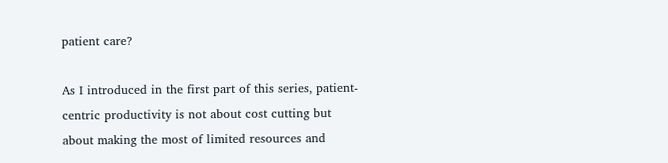patient care?

As I introduced in the first part of this series, patient-centric productivity is not about cost cutting but about making the most of limited resources and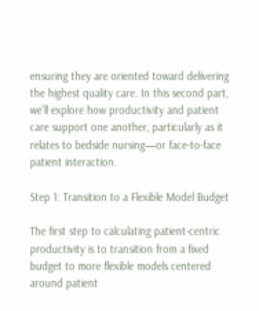ensuring they are oriented toward delivering the highest quality care. In this second part, we’ll explore how productivity and patient care support one another, particularly as it relates to bedside nursing—or face-to-face patient interaction.

Step 1: Transition to a Flexible Model Budget

The first step to calculating patient-centric productivity is to transition from a fixed budget to more flexible models centered around patient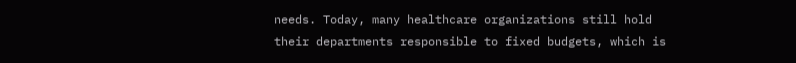needs. Today, many healthcare organizations still hold their departments responsible to fixed budgets, which is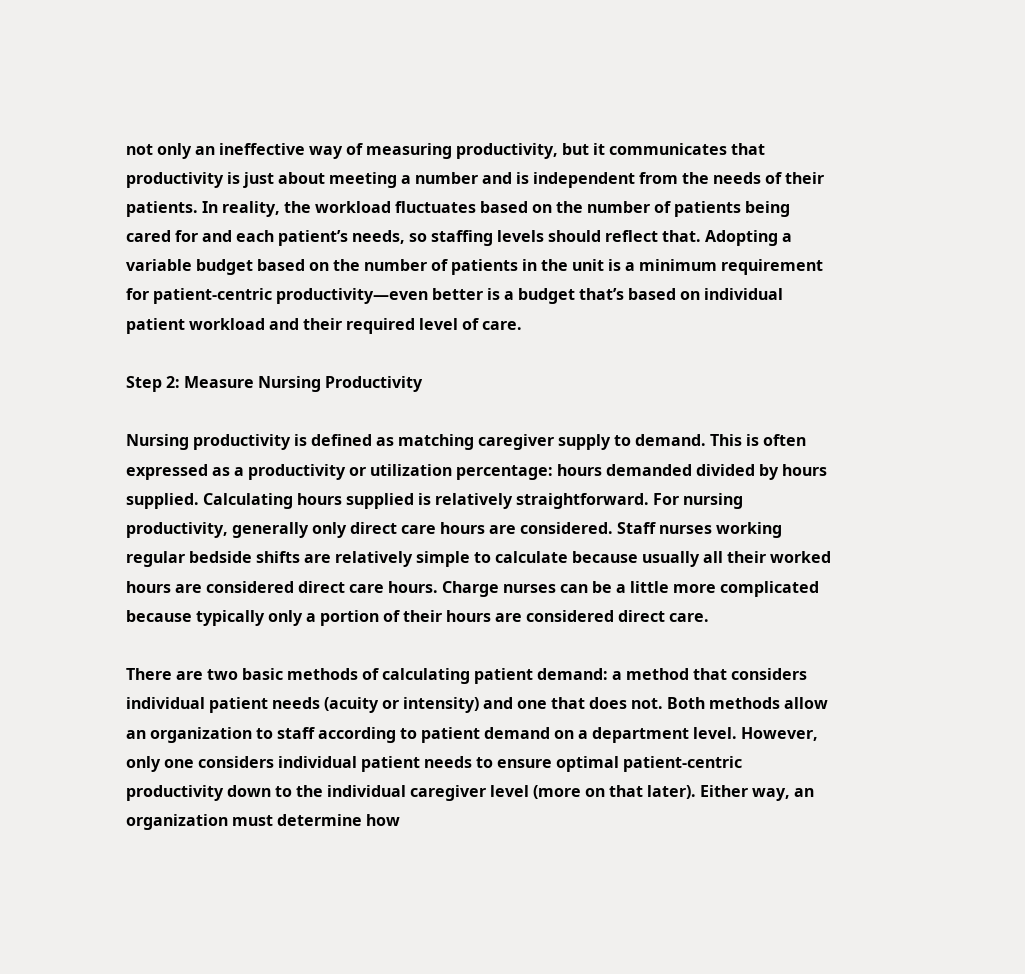not only an ineffective way of measuring productivity, but it communicates that productivity is just about meeting a number and is independent from the needs of their patients. In reality, the workload fluctuates based on the number of patients being cared for and each patient’s needs, so staffing levels should reflect that. Adopting a variable budget based on the number of patients in the unit is a minimum requirement for patient-centric productivity—even better is a budget that’s based on individual patient workload and their required level of care.

Step 2: Measure Nursing Productivity

Nursing productivity is defined as matching caregiver supply to demand. This is often expressed as a productivity or utilization percentage: hours demanded divided by hours supplied. Calculating hours supplied is relatively straightforward. For nursing productivity, generally only direct care hours are considered. Staff nurses working regular bedside shifts are relatively simple to calculate because usually all their worked hours are considered direct care hours. Charge nurses can be a little more complicated because typically only a portion of their hours are considered direct care.

There are two basic methods of calculating patient demand: a method that considers individual patient needs (acuity or intensity) and one that does not. Both methods allow an organization to staff according to patient demand on a department level. However, only one considers individual patient needs to ensure optimal patient-centric productivity down to the individual caregiver level (more on that later). Either way, an organization must determine how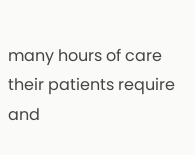many hours of care their patients require and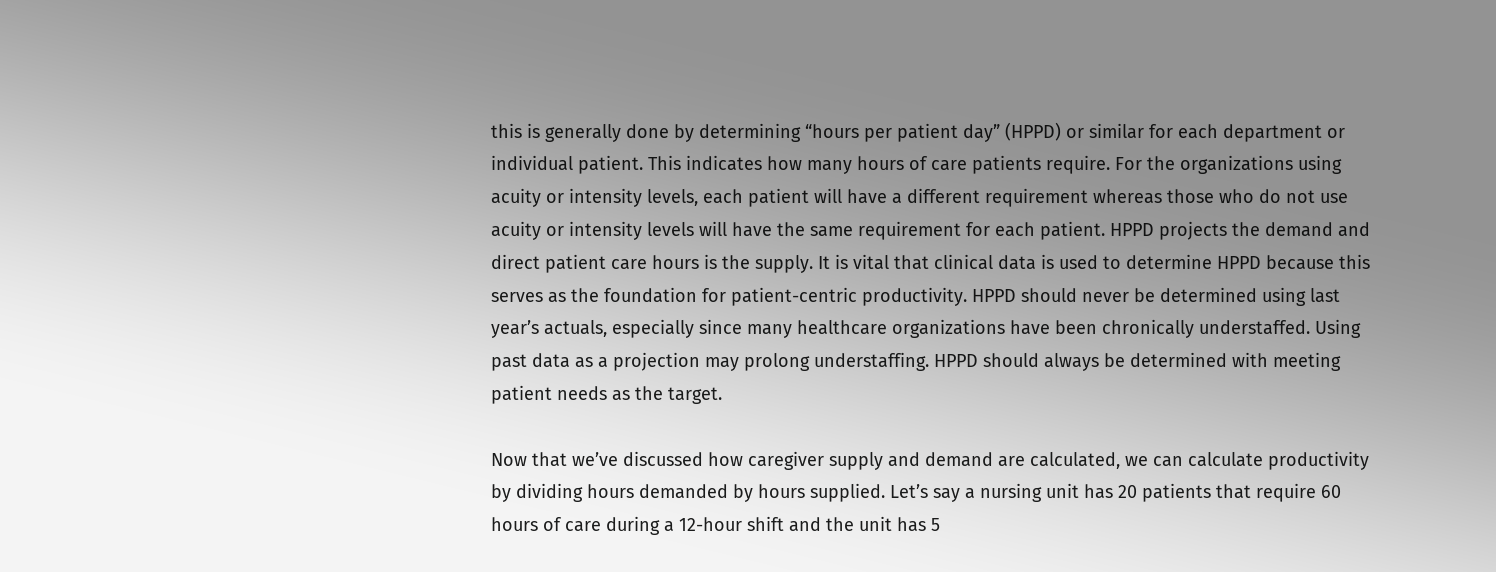this is generally done by determining “hours per patient day” (HPPD) or similar for each department or individual patient. This indicates how many hours of care patients require. For the organizations using acuity or intensity levels, each patient will have a different requirement whereas those who do not use acuity or intensity levels will have the same requirement for each patient. HPPD projects the demand and direct patient care hours is the supply. It is vital that clinical data is used to determine HPPD because this serves as the foundation for patient-centric productivity. HPPD should never be determined using last year’s actuals, especially since many healthcare organizations have been chronically understaffed. Using past data as a projection may prolong understaffing. HPPD should always be determined with meeting patient needs as the target.

Now that we’ve discussed how caregiver supply and demand are calculated, we can calculate productivity by dividing hours demanded by hours supplied. Let’s say a nursing unit has 20 patients that require 60 hours of care during a 12-hour shift and the unit has 5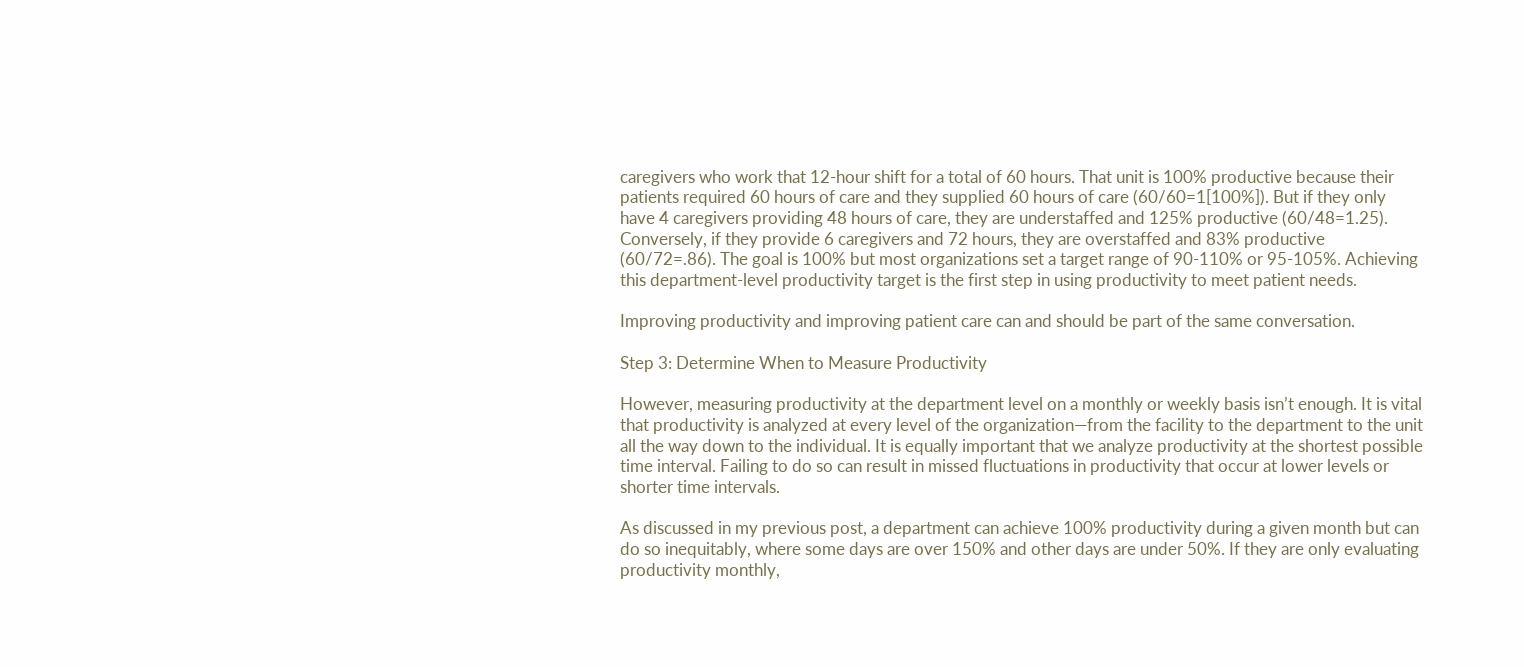caregivers who work that 12-hour shift for a total of 60 hours. That unit is 100% productive because their patients required 60 hours of care and they supplied 60 hours of care (60/60=1[100%]). But if they only have 4 caregivers providing 48 hours of care, they are understaffed and 125% productive (60/48=1.25). Conversely, if they provide 6 caregivers and 72 hours, they are overstaffed and 83% productive (60/72=.86). The goal is 100% but most organizations set a target range of 90-110% or 95-105%. Achieving this department-level productivity target is the first step in using productivity to meet patient needs.

Improving productivity and improving patient care can and should be part of the same conversation.

Step 3: Determine When to Measure Productivity

However, measuring productivity at the department level on a monthly or weekly basis isn’t enough. It is vital that productivity is analyzed at every level of the organization—from the facility to the department to the unit all the way down to the individual. It is equally important that we analyze productivity at the shortest possible time interval. Failing to do so can result in missed fluctuations in productivity that occur at lower levels or shorter time intervals.

As discussed in my previous post, a department can achieve 100% productivity during a given month but can do so inequitably, where some days are over 150% and other days are under 50%. If they are only evaluating productivity monthly,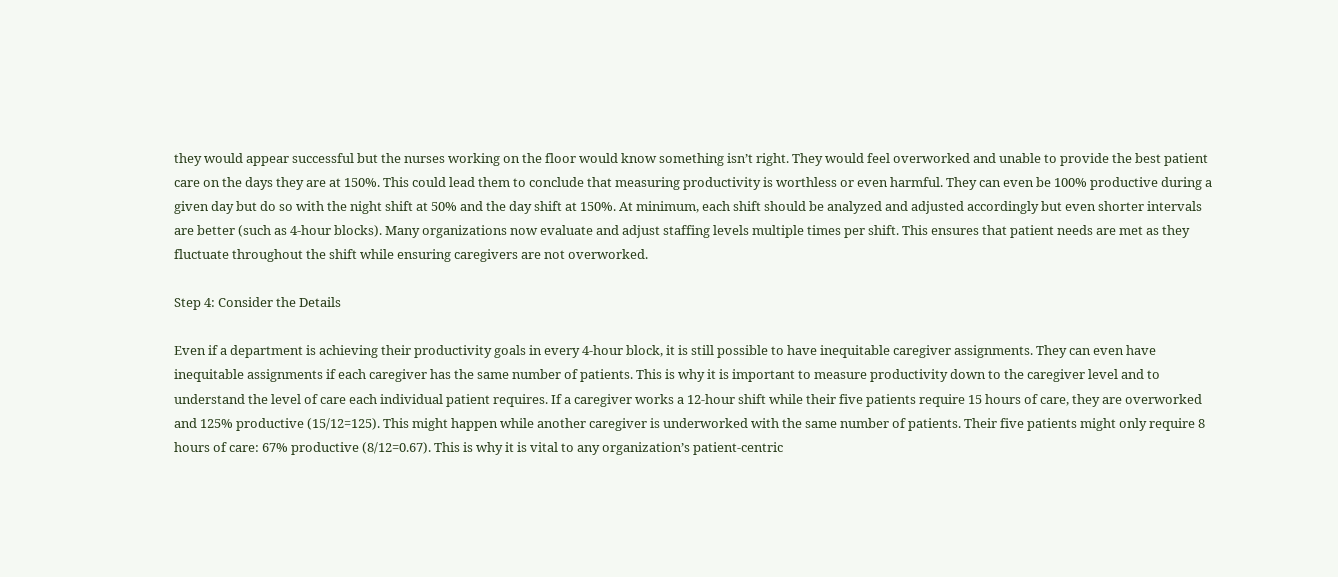they would appear successful but the nurses working on the floor would know something isn’t right. They would feel overworked and unable to provide the best patient care on the days they are at 150%. This could lead them to conclude that measuring productivity is worthless or even harmful. They can even be 100% productive during a given day but do so with the night shift at 50% and the day shift at 150%. At minimum, each shift should be analyzed and adjusted accordingly but even shorter intervals are better (such as 4-hour blocks). Many organizations now evaluate and adjust staffing levels multiple times per shift. This ensures that patient needs are met as they fluctuate throughout the shift while ensuring caregivers are not overworked.

Step 4: Consider the Details

Even if a department is achieving their productivity goals in every 4-hour block, it is still possible to have inequitable caregiver assignments. They can even have inequitable assignments if each caregiver has the same number of patients. This is why it is important to measure productivity down to the caregiver level and to understand the level of care each individual patient requires. If a caregiver works a 12-hour shift while their five patients require 15 hours of care, they are overworked and 125% productive (15/12=125). This might happen while another caregiver is underworked with the same number of patients. Their five patients might only require 8 hours of care: 67% productive (8/12=0.67). This is why it is vital to any organization’s patient-centric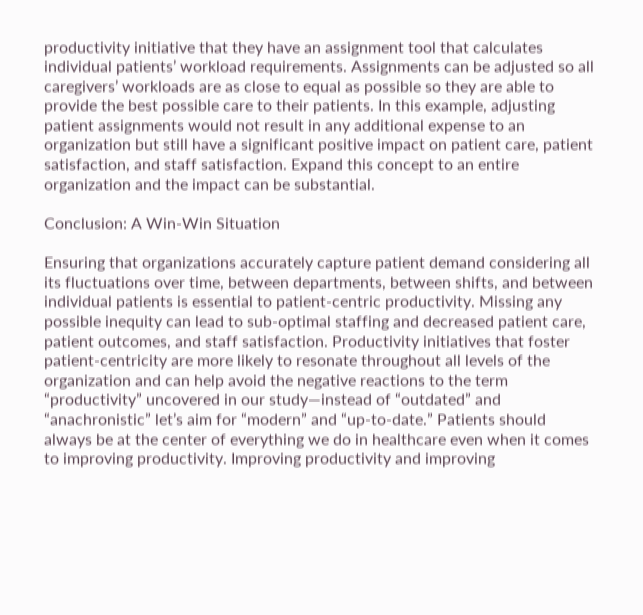productivity initiative that they have an assignment tool that calculates individual patients’ workload requirements. Assignments can be adjusted so all caregivers’ workloads are as close to equal as possible so they are able to provide the best possible care to their patients. In this example, adjusting patient assignments would not result in any additional expense to an organization but still have a significant positive impact on patient care, patient satisfaction, and staff satisfaction. Expand this concept to an entire organization and the impact can be substantial.

Conclusion: A Win-Win Situation

Ensuring that organizations accurately capture patient demand considering all its fluctuations over time, between departments, between shifts, and between individual patients is essential to patient-centric productivity. Missing any possible inequity can lead to sub-optimal staffing and decreased patient care, patient outcomes, and staff satisfaction. Productivity initiatives that foster patient-centricity are more likely to resonate throughout all levels of the organization and can help avoid the negative reactions to the term “productivity” uncovered in our study—instead of “outdated” and “anachronistic” let’s aim for “modern” and “up-to-date.” Patients should always be at the center of everything we do in healthcare even when it comes to improving productivity. Improving productivity and improving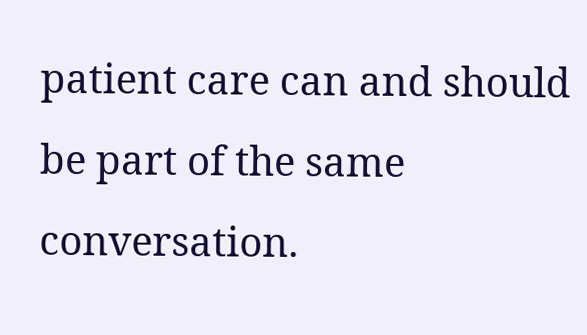patient care can and should be part of the same conversation.